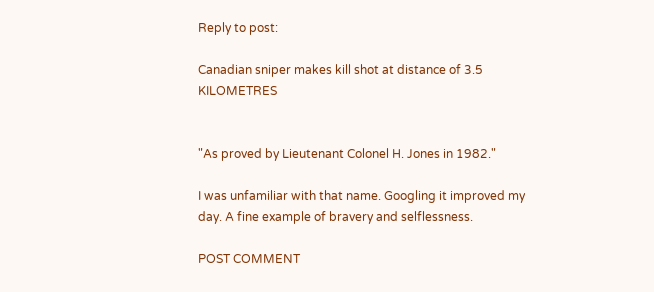Reply to post:

Canadian sniper makes kill shot at distance of 3.5 KILOMETRES


"As proved by Lieutenant Colonel H. Jones in 1982."

I was unfamiliar with that name. Googling it improved my day. A fine example of bravery and selflessness.

POST COMMENT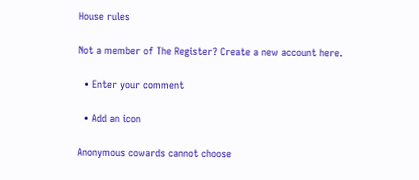House rules

Not a member of The Register? Create a new account here.

  • Enter your comment

  • Add an icon

Anonymous cowards cannot choose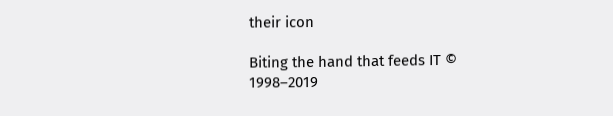their icon

Biting the hand that feeds IT © 1998–2019